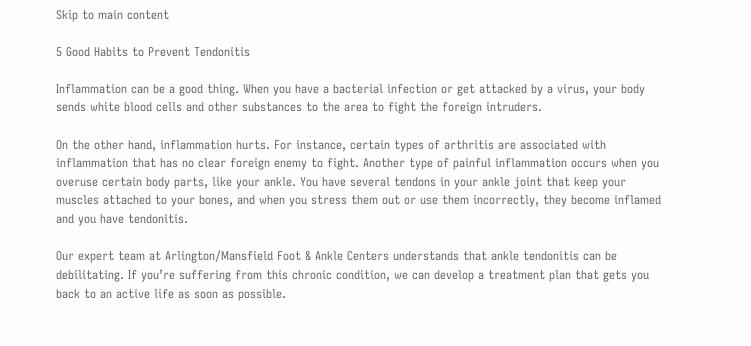Skip to main content

5 Good Habits to Prevent Tendonitis

Inflammation can be a good thing. When you have a bacterial infection or get attacked by a virus, your body sends white blood cells and other substances to the area to fight the foreign intruders.

On the other hand, inflammation hurts. For instance, certain types of arthritis are associated with inflammation that has no clear foreign enemy to fight. Another type of painful inflammation occurs when you overuse certain body parts, like your ankle. You have several tendons in your ankle joint that keep your muscles attached to your bones, and when you stress them out or use them incorrectly, they become inflamed and you have tendonitis.

Our expert team at Arlington/Mansfield Foot & Ankle Centers understands that ankle tendonitis can be debilitating. If you’re suffering from this chronic condition, we can develop a treatment plan that gets you back to an active life as soon as possible.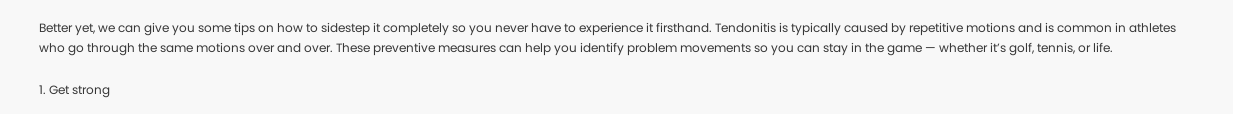Better yet, we can give you some tips on how to sidestep it completely so you never have to experience it firsthand. Tendonitis is typically caused by repetitive motions and is common in athletes who go through the same motions over and over. These preventive measures can help you identify problem movements so you can stay in the game — whether it’s golf, tennis, or life.

1. Get strong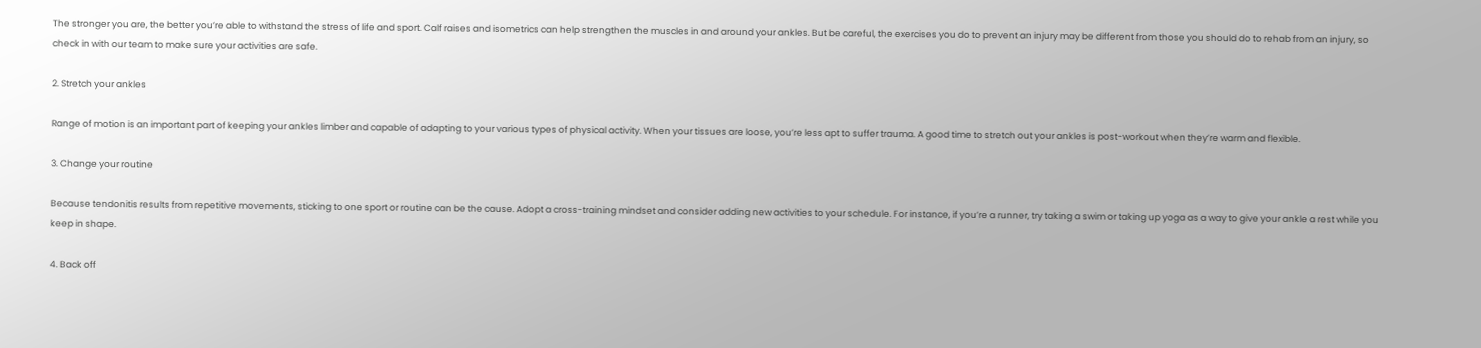The stronger you are, the better you’re able to withstand the stress of life and sport. Calf raises and isometrics can help strengthen the muscles in and around your ankles. But be careful, the exercises you do to prevent an injury may be different from those you should do to rehab from an injury, so check in with our team to make sure your activities are safe.

2. Stretch your ankles

Range of motion is an important part of keeping your ankles limber and capable of adapting to your various types of physical activity. When your tissues are loose, you’re less apt to suffer trauma. A good time to stretch out your ankles is post-workout when they’re warm and flexible.

3. Change your routine

Because tendonitis results from repetitive movements, sticking to one sport or routine can be the cause. Adopt a cross-training mindset and consider adding new activities to your schedule. For instance, if you’re a runner, try taking a swim or taking up yoga as a way to give your ankle a rest while you keep in shape.

4. Back off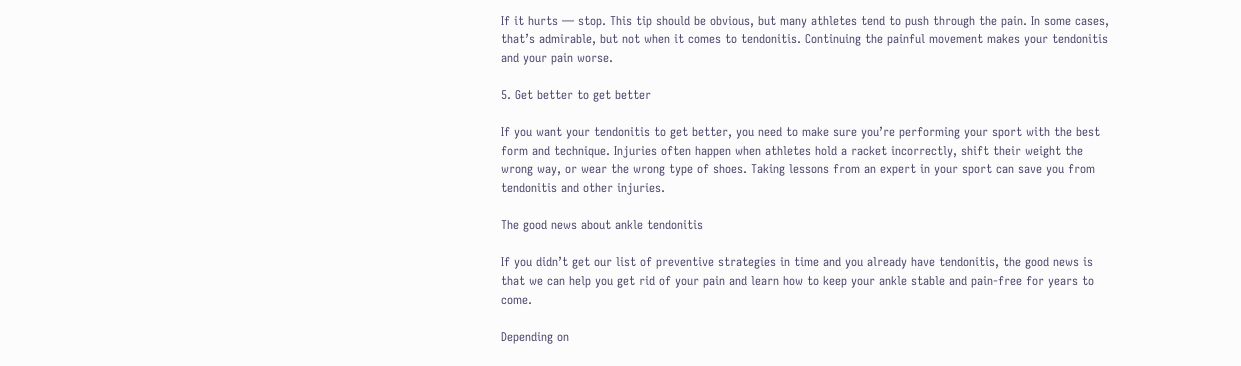If it hurts — stop. This tip should be obvious, but many athletes tend to push through the pain. In some cases, that’s admirable, but not when it comes to tendonitis. Continuing the painful movement makes your tendonitis and your pain worse.

5. Get better to get better

If you want your tendonitis to get better, you need to make sure you’re performing your sport with the best form and technique. Injuries often happen when athletes hold a racket incorrectly, shift their weight the wrong way, or wear the wrong type of shoes. Taking lessons from an expert in your sport can save you from tendonitis and other injuries.

The good news about ankle tendonitis

If you didn’t get our list of preventive strategies in time and you already have tendonitis, the good news is that we can help you get rid of your pain and learn how to keep your ankle stable and pain-free for years to come.

Depending on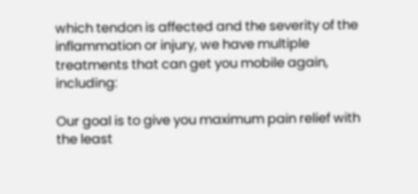which tendon is affected and the severity of the inflammation or injury, we have multiple treatments that can get you mobile again, including:

Our goal is to give you maximum pain relief with the least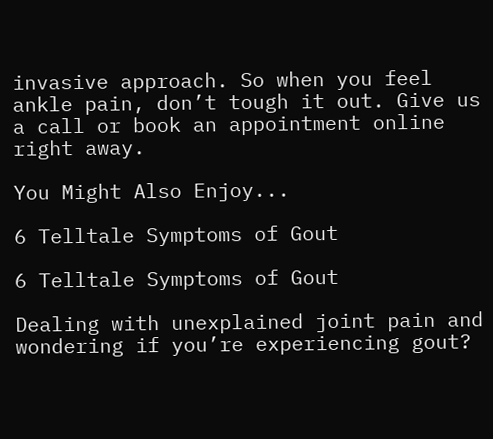invasive approach. So when you feel ankle pain, don’t tough it out. Give us a call or book an appointment online right away.

You Might Also Enjoy...

6 Telltale Symptoms of Gout

6 Telltale Symptoms of Gout

Dealing with unexplained joint pain and wondering if you’re experiencing gout?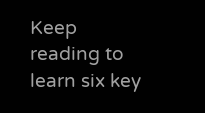Keep reading to learn six key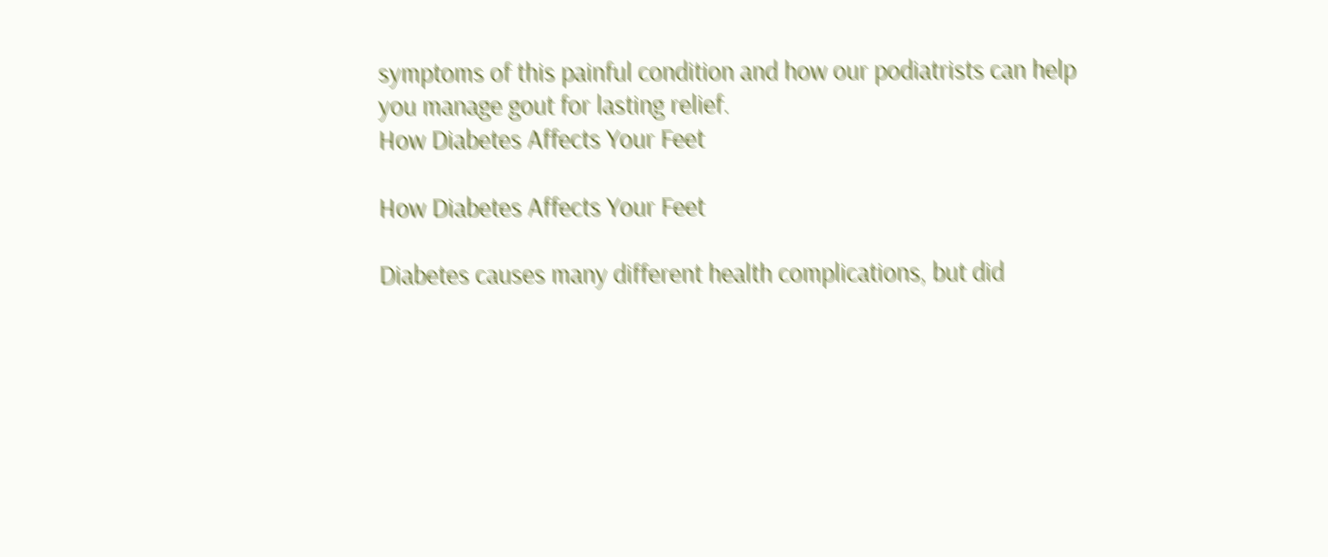symptoms of this painful condition and how our podiatrists can help you manage gout for lasting relief.
How Diabetes Affects Your Feet

How Diabetes Affects Your Feet

Diabetes causes many different health complications, but did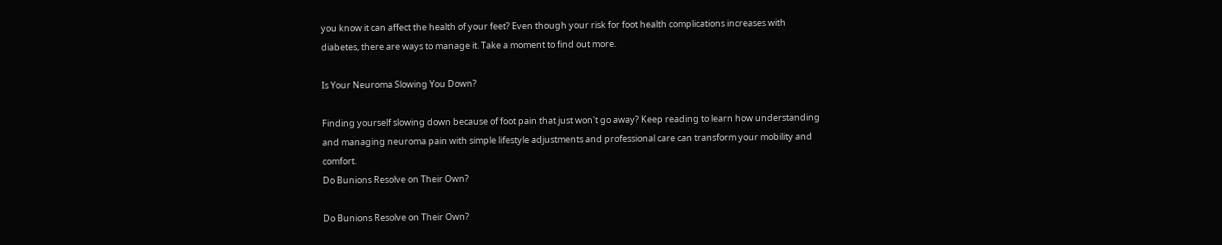you know it can affect the health of your feet? Even though your risk for foot health complications increases with diabetes, there are ways to manage it. Take a moment to find out more.

Is Your Neuroma Slowing You Down?

Finding yourself slowing down because of foot pain that just won't go away? Keep reading to learn how understanding and managing neuroma pain with simple lifestyle adjustments and professional care can transform your mobility and comfort.
Do Bunions Resolve on Their Own?

Do Bunions Resolve on Their Own?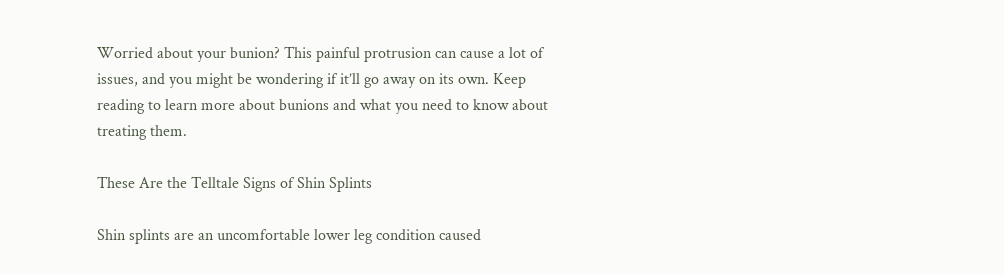Worried about your bunion? This painful protrusion can cause a lot of issues, and you might be wondering if it’ll go away on its own. Keep reading to learn more about bunions and what you need to know about treating them.

These Are the Telltale Signs of Shin Splints

Shin splints are an uncomfortable lower leg condition caused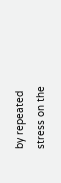by repeated stress on the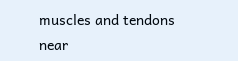muscles and tendons near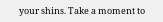your shins. Take a moment to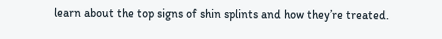learn about the top signs of shin splints and how they’re treated.